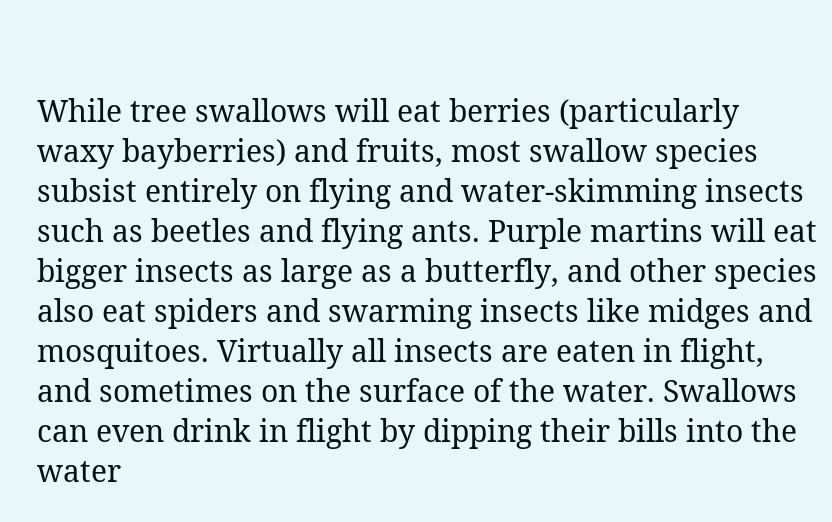While tree swallows will eat berries (particularly waxy bayberries) and fruits, most swallow species subsist entirely on flying and water-skimming insects such as beetles and flying ants. Purple martins will eat bigger insects as large as a butterfly, and other species also eat spiders and swarming insects like midges and mosquitoes. Virtually all insects are eaten in flight, and sometimes on the surface of the water. Swallows can even drink in flight by dipping their bills into the water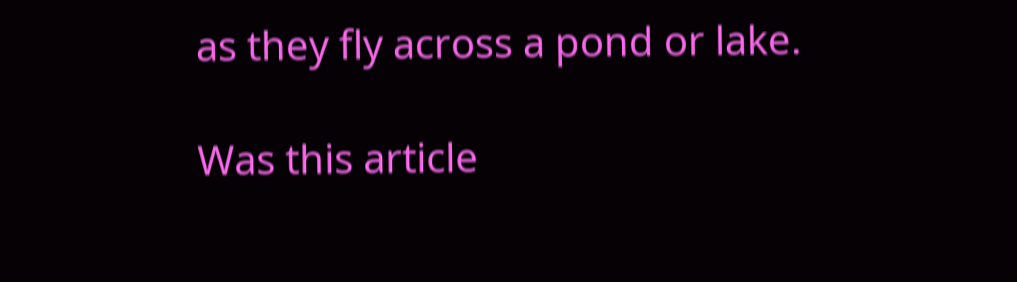as they fly across a pond or lake.

Was this article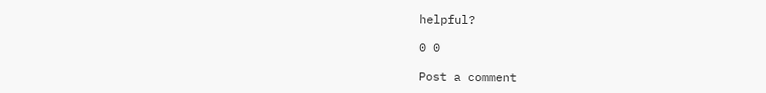helpful?

0 0

Post a comment